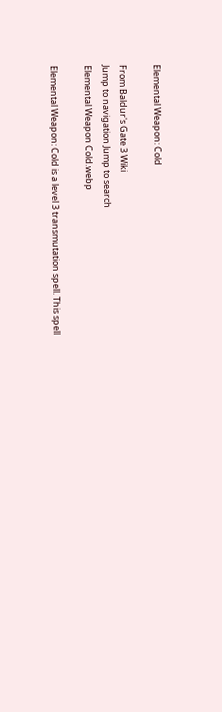Elemental Weapon: Cold

From Baldur's Gate 3 Wiki
Jump to navigation Jump to search
Elemental Weapon Cold.webp

Elemental Weapon: Cold is a level 3 transmutation spell. This spell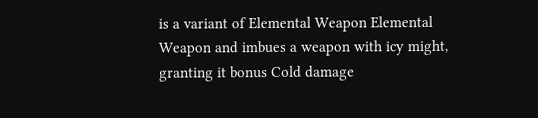is a variant of Elemental Weapon Elemental Weapon and imbues a weapon with icy might, granting it bonus Cold damage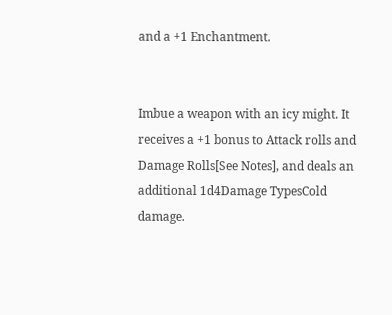and a +1 Enchantment.


Imbue a weapon with an icy might. It receives a +1 bonus to Attack rolls and Damage Rolls[See Notes], and deals an additional 1d4Damage TypesCold damage.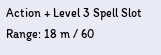Action + Level 3 Spell Slot
Range: 18 m / 60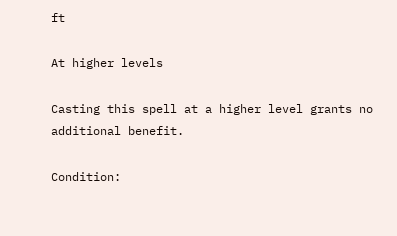ft

At higher levels

Casting this spell at a higher level grants no additional benefit.

Condition: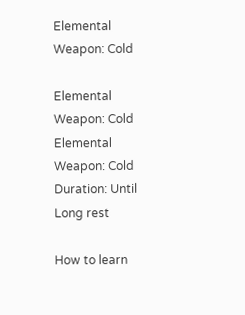Elemental Weapon: Cold

Elemental Weapon: Cold Elemental Weapon: Cold
Duration: Until Long rest

How to learn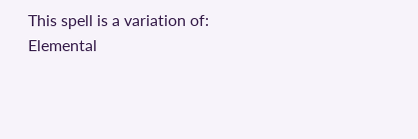This spell is a variation of:
Elemental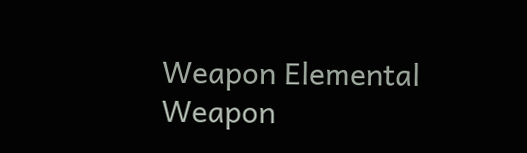Weapon Elemental Weapon